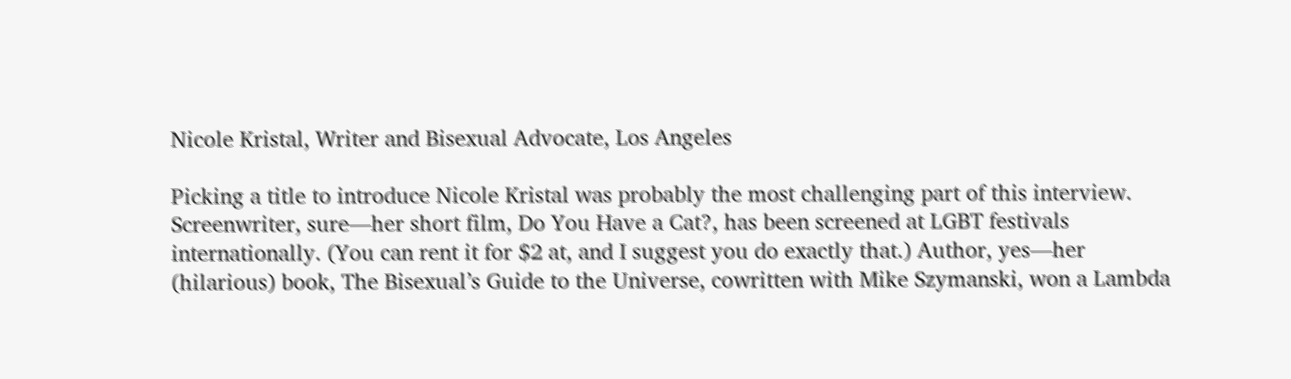Nicole Kristal, Writer and Bisexual Advocate, Los Angeles

Picking a title to introduce Nicole Kristal was probably the most challenging part of this interview. Screenwriter, sure—her short film, Do You Have a Cat?, has been screened at LGBT festivals internationally. (You can rent it for $2 at, and I suggest you do exactly that.) Author, yes—her (hilarious) book, The Bisexual’s Guide to the Universe, cowritten with Mike Szymanski, won a Lambda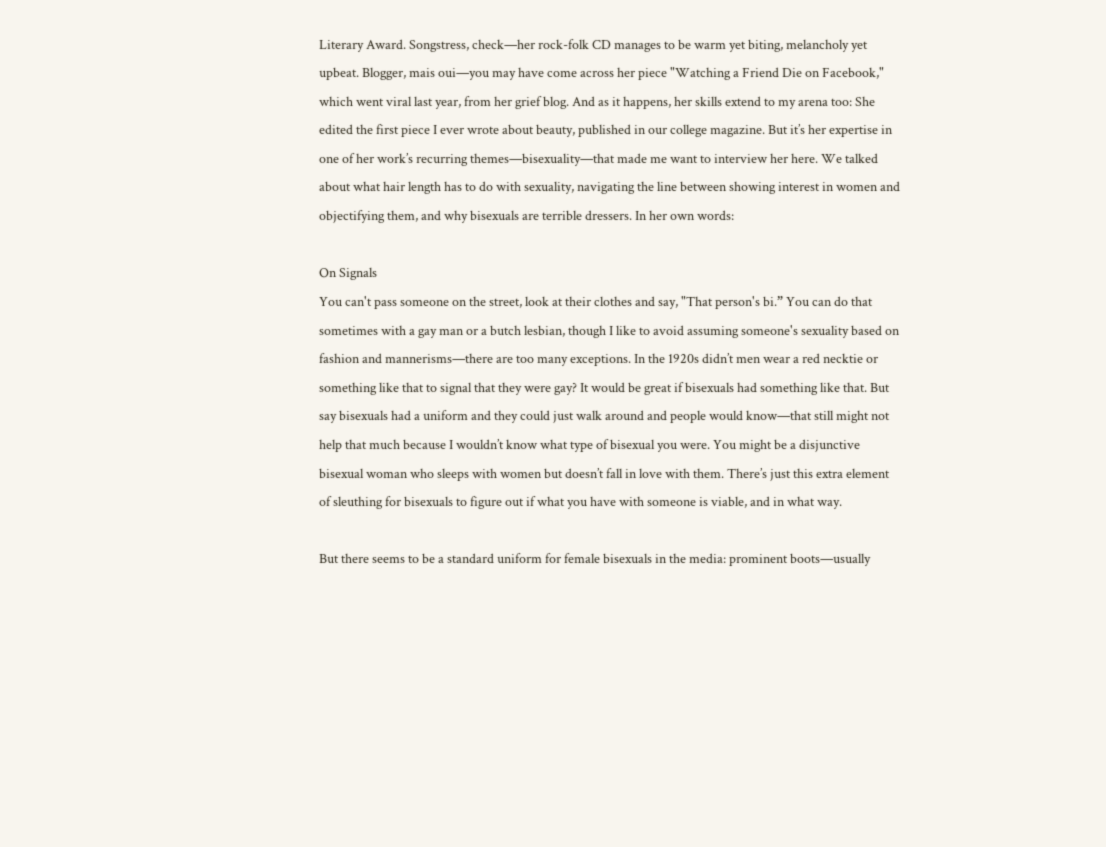Literary Award. Songstress, check—her rock-folk CD manages to be warm yet biting, melancholy yet upbeat. Blogger, mais oui—you may have come across her piece "Watching a Friend Die on Facebook," which went viral last year, from her grief blog. And as it happens, her skills extend to my arena too: She edited the first piece I ever wrote about beauty, published in our college magazine. But it’s her expertise in one of her work’s recurring themes—bisexuality—that made me want to interview her here. We talked about what hair length has to do with sexuality, navigating the line between showing interest in women and objectifying them, and why bisexuals are terrible dressers. In her own words:

On Signals
You can't pass someone on the street, look at their clothes and say, "That person's bi.” You can do that sometimes with a gay man or a butch lesbian, though I like to avoid assuming someone's sexuality based on fashion and mannerisms—there are too many exceptions. In the 1920s didn’t men wear a red necktie or something like that to signal that they were gay? It would be great if bisexuals had something like that. But say bisexuals had a uniform and they could just walk around and people would know—that still might not help that much because I wouldn’t know what type of bisexual you were. You might be a disjunctive bisexual woman who sleeps with women but doesn’t fall in love with them. There’s just this extra element of sleuthing for bisexuals to figure out if what you have with someone is viable, and in what way.

But there seems to be a standard uniform for female bisexuals in the media: prominent boots—usually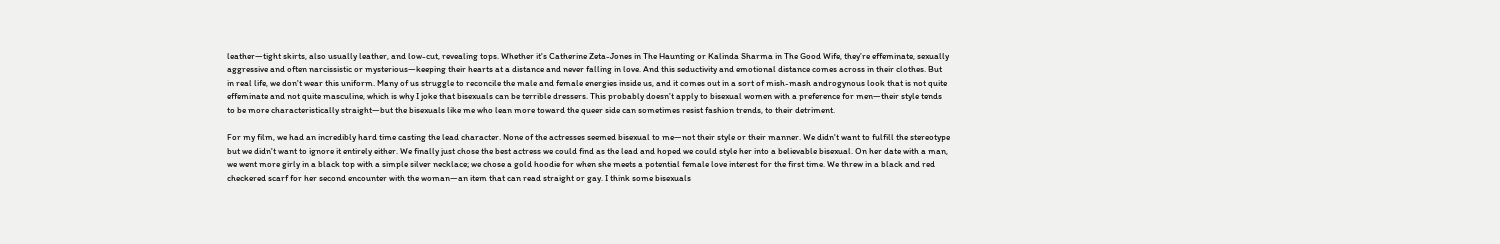leather—tight skirts, also usually leather, and low-cut, revealing tops. Whether it's Catherine Zeta-Jones in The Haunting or Kalinda Sharma in The Good Wife, they’re effeminate, sexually aggressive and often narcissistic or mysterious—keeping their hearts at a distance and never falling in love. And this seductivity and emotional distance comes across in their clothes. But in real life, we don't wear this uniform. Many of us struggle to reconcile the male and female energies inside us, and it comes out in a sort of mish-mash androgynous look that is not quite effeminate and not quite masculine, which is why I joke that bisexuals can be terrible dressers. This probably doesn’t apply to bisexual women with a preference for men—their style tends to be more characteristically straight—but the bisexuals like me who lean more toward the queer side can sometimes resist fashion trends, to their detriment.

For my film, we had an incredibly hard time casting the lead character. None of the actresses seemed bisexual to me—not their style or their manner. We didn't want to fulfill the stereotype but we didn't want to ignore it entirely either. We finally just chose the best actress we could find as the lead and hoped we could style her into a believable bisexual. On her date with a man, we went more girly in a black top with a simple silver necklace; we chose a gold hoodie for when she meets a potential female love interest for the first time. We threw in a black and red checkered scarf for her second encounter with the woman—an item that can read straight or gay. I think some bisexuals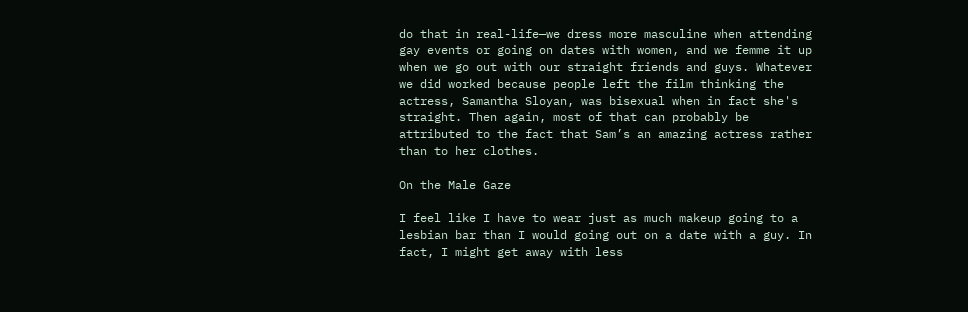do that in real-life—we dress more masculine when attending gay events or going on dates with women, and we femme it up when we go out with our straight friends and guys. Whatever we did worked because people left the film thinking the actress, Samantha Sloyan, was bisexual when in fact she's straight. Then again, most of that can probably be attributed to the fact that Sam’s an amazing actress rather than to her clothes.

On the Male Gaze

I feel like I have to wear just as much makeup going to a lesbian bar than I would going out on a date with a guy. In fact, I might get away with less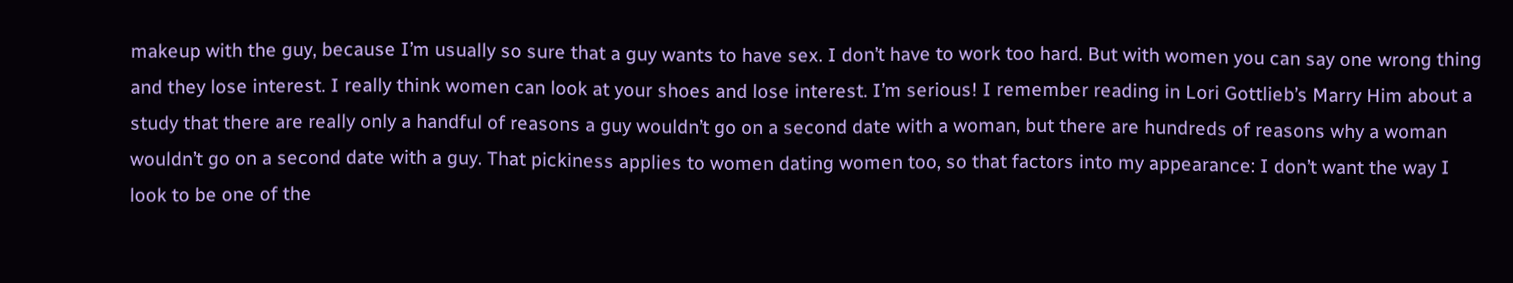makeup with the guy, because I’m usually so sure that a guy wants to have sex. I don’t have to work too hard. But with women you can say one wrong thing and they lose interest. I really think women can look at your shoes and lose interest. I’m serious! I remember reading in Lori Gottlieb’s Marry Him about a study that there are really only a handful of reasons a guy wouldn’t go on a second date with a woman, but there are hundreds of reasons why a woman wouldn’t go on a second date with a guy. That pickiness applies to women dating women too, so that factors into my appearance: I don’t want the way I look to be one of the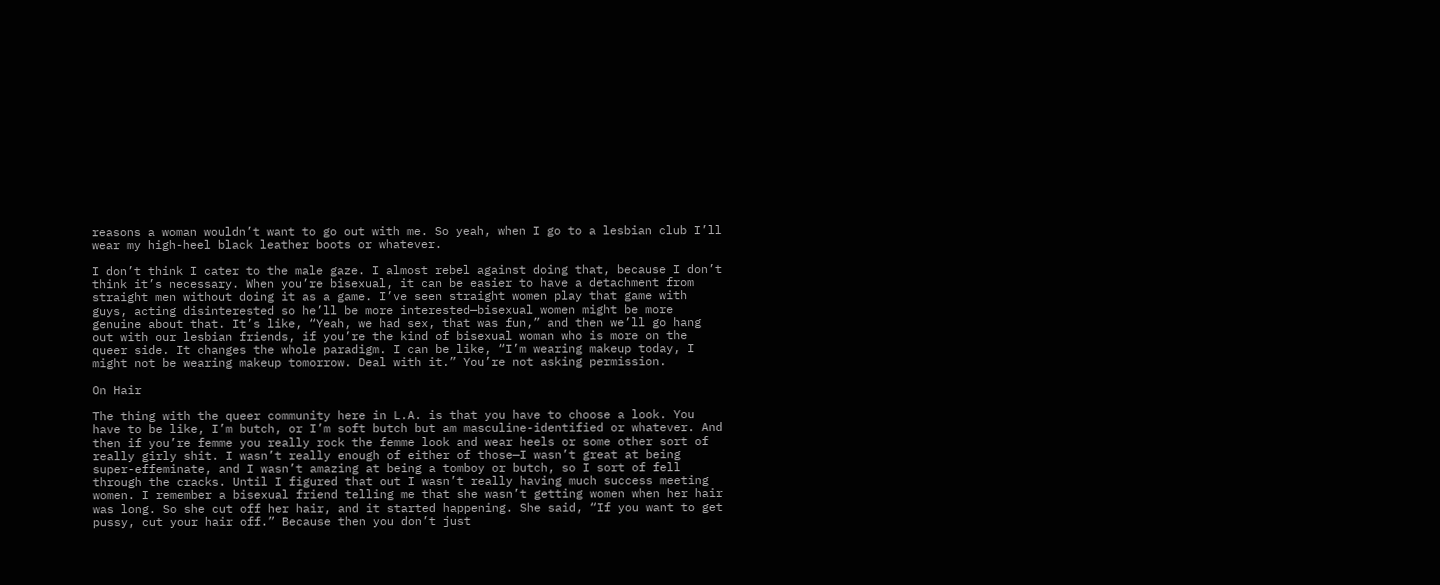reasons a woman wouldn’t want to go out with me. So yeah, when I go to a lesbian club I’ll wear my high-heel black leather boots or whatever.

I don’t think I cater to the male gaze. I almost rebel against doing that, because I don’t think it’s necessary. When you’re bisexual, it can be easier to have a detachment from straight men without doing it as a game. I’ve seen straight women play that game with guys, acting disinterested so he’ll be more interested—bisexual women might be more genuine about that. It’s like, “Yeah, we had sex, that was fun,” and then we’ll go hang out with our lesbian friends, if you’re the kind of bisexual woman who is more on the queer side. It changes the whole paradigm. I can be like, “I’m wearing makeup today, I might not be wearing makeup tomorrow. Deal with it.” You’re not asking permission.

On Hair

The thing with the queer community here in L.A. is that you have to choose a look. You have to be like, I’m butch, or I’m soft butch but am masculine-identified or whatever. And then if you’re femme you really rock the femme look and wear heels or some other sort of really girly shit. I wasn’t really enough of either of those—I wasn’t great at being super-effeminate, and I wasn’t amazing at being a tomboy or butch, so I sort of fell through the cracks. Until I figured that out I wasn’t really having much success meeting women. I remember a bisexual friend telling me that she wasn’t getting women when her hair was long. So she cut off her hair, and it started happening. She said, “If you want to get pussy, cut your hair off.” Because then you don’t just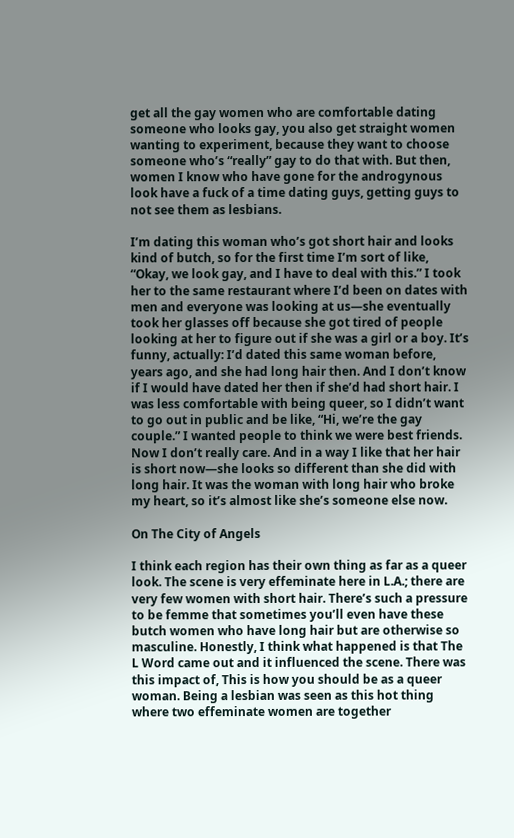get all the gay women who are comfortable dating someone who looks gay, you also get straight women wanting to experiment, because they want to choose someone who’s “really” gay to do that with. But then, women I know who have gone for the androgynous look have a fuck of a time dating guys, getting guys to not see them as lesbians.

I’m dating this woman who’s got short hair and looks kind of butch, so for the first time I’m sort of like, “Okay, we look gay, and I have to deal with this.” I took her to the same restaurant where I’d been on dates with men and everyone was looking at us—she eventually took her glasses off because she got tired of people looking at her to figure out if she was a girl or a boy. It’s funny, actually: I’d dated this same woman before, years ago, and she had long hair then. And I don’t know if I would have dated her then if she’d had short hair. I was less comfortable with being queer, so I didn’t want to go out in public and be like, “Hi, we’re the gay couple.” I wanted people to think we were best friends. Now I don’t really care. And in a way I like that her hair is short now—she looks so different than she did with long hair. It was the woman with long hair who broke my heart, so it’s almost like she’s someone else now.

On The City of Angels

I think each region has their own thing as far as a queer look. The scene is very effeminate here in L.A.; there are very few women with short hair. There’s such a pressure to be femme that sometimes you’ll even have these butch women who have long hair but are otherwise so masculine. Honestly, I think what happened is that The L Word came out and it influenced the scene. There was this impact of, This is how you should be as a queer woman. Being a lesbian was seen as this hot thing where two effeminate women are together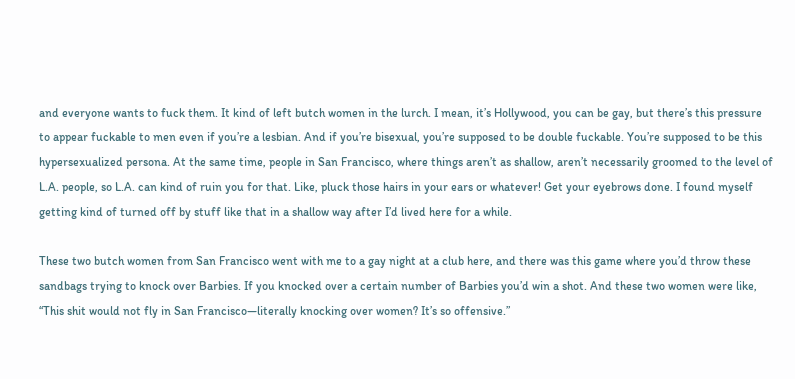and everyone wants to fuck them. It kind of left butch women in the lurch. I mean, it’s Hollywood, you can be gay, but there’s this pressure to appear fuckable to men even if you’re a lesbian. And if you’re bisexual, you’re supposed to be double fuckable. You’re supposed to be this hypersexualized persona. At the same time, people in San Francisco, where things aren’t as shallow, aren’t necessarily groomed to the level of L.A. people, so L.A. can kind of ruin you for that. Like, pluck those hairs in your ears or whatever! Get your eyebrows done. I found myself getting kind of turned off by stuff like that in a shallow way after I’d lived here for a while.

These two butch women from San Francisco went with me to a gay night at a club here, and there was this game where you’d throw these sandbags trying to knock over Barbies. If you knocked over a certain number of Barbies you’d win a shot. And these two women were like, “This shit would not fly in San Francisco—literally knocking over women? It’s so offensive.”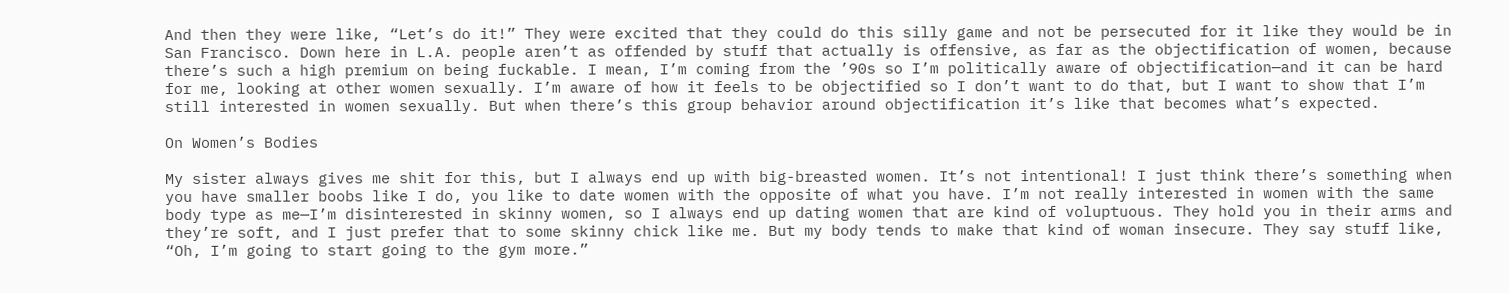And then they were like, “Let’s do it!” They were excited that they could do this silly game and not be persecuted for it like they would be in San Francisco. Down here in L.A. people aren’t as offended by stuff that actually is offensive, as far as the objectification of women, because there’s such a high premium on being fuckable. I mean, I’m coming from the ’90s so I’m politically aware of objectification—and it can be hard for me, looking at other women sexually. I’m aware of how it feels to be objectified so I don’t want to do that, but I want to show that I’m still interested in women sexually. But when there’s this group behavior around objectification it’s like that becomes what’s expected.

On Women’s Bodies

My sister always gives me shit for this, but I always end up with big-breasted women. It’s not intentional! I just think there’s something when you have smaller boobs like I do, you like to date women with the opposite of what you have. I’m not really interested in women with the same body type as me—I’m disinterested in skinny women, so I always end up dating women that are kind of voluptuous. They hold you in their arms and they’re soft, and I just prefer that to some skinny chick like me. But my body tends to make that kind of woman insecure. They say stuff like, “Oh, I’m going to start going to the gym more.”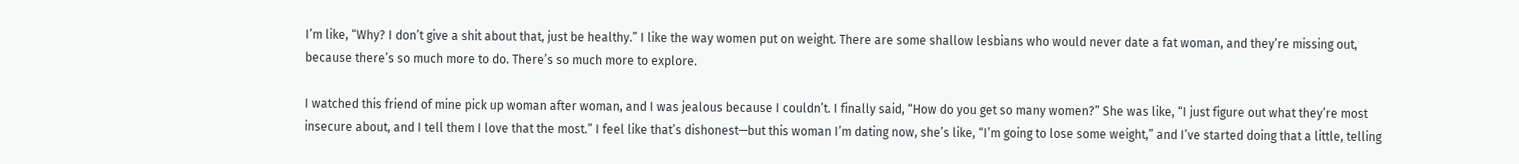I’m like, “Why? I don’t give a shit about that, just be healthy.” I like the way women put on weight. There are some shallow lesbians who would never date a fat woman, and they’re missing out, because there’s so much more to do. There’s so much more to explore.

I watched this friend of mine pick up woman after woman, and I was jealous because I couldn’t. I finally said, “How do you get so many women?” She was like, “I just figure out what they’re most insecure about, and I tell them I love that the most.” I feel like that’s dishonest—but this woman I’m dating now, she’s like, “I’m going to lose some weight,” and I’ve started doing that a little, telling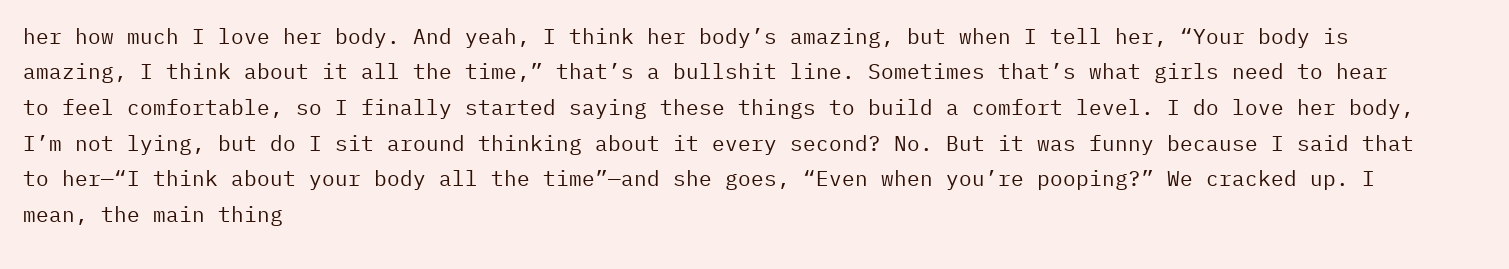her how much I love her body. And yeah, I think her body’s amazing, but when I tell her, “Your body is amazing, I think about it all the time,” that’s a bullshit line. Sometimes that’s what girls need to hear to feel comfortable, so I finally started saying these things to build a comfort level. I do love her body, I’m not lying, but do I sit around thinking about it every second? No. But it was funny because I said that to her—“I think about your body all the time”—and she goes, “Even when you’re pooping?” We cracked up. I mean, the main thing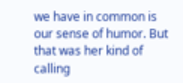we have in common is our sense of humor. But that was her kind of calling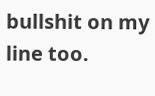bullshit on my line too.